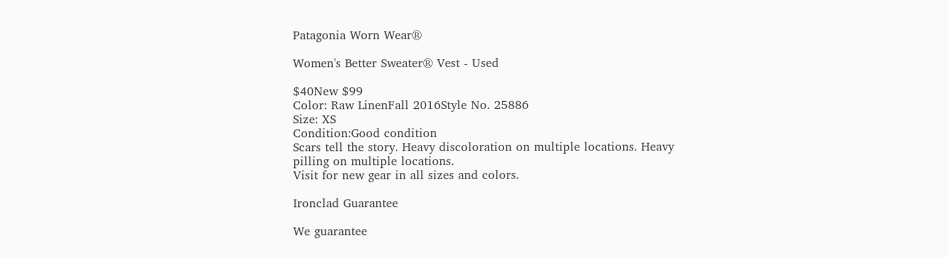Patagonia Worn Wear®

Women's Better Sweater® Vest - Used

$40New $99
Color: Raw LinenFall 2016Style No. 25886
Size: XS
Condition:Good condition
Scars tell the story. Heavy discoloration on multiple locations. Heavy pilling on multiple locations.
Visit for new gear in all sizes and colors.

Ironclad Guarantee

We guarantee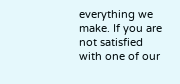everything we make. If you are not satisfied with one of our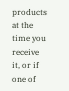products at the time you receive it, or if one of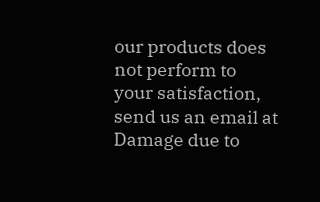our products does not perform to your satisfaction, send us an email at Damage due to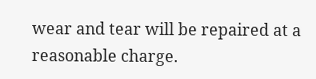wear and tear will be repaired at a reasonable charge.